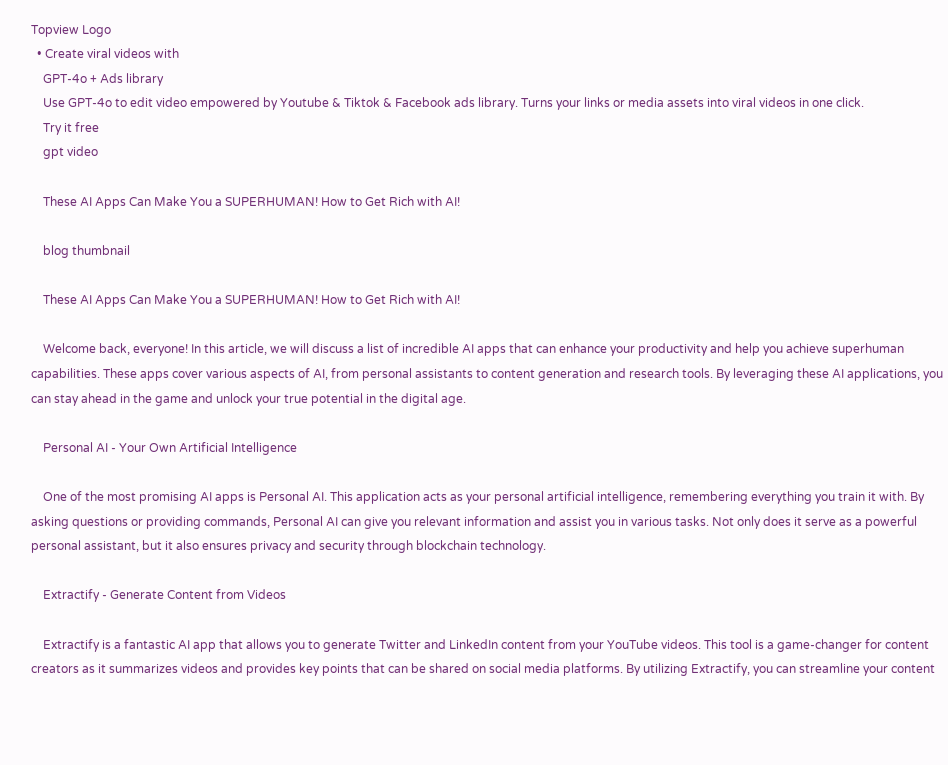Topview Logo
  • Create viral videos with
    GPT-4o + Ads library
    Use GPT-4o to edit video empowered by Youtube & Tiktok & Facebook ads library. Turns your links or media assets into viral videos in one click.
    Try it free
    gpt video

    These AI Apps Can Make You a SUPERHUMAN! How to Get Rich with AI!

    blog thumbnail

    These AI Apps Can Make You a SUPERHUMAN! How to Get Rich with AI!

    Welcome back, everyone! In this article, we will discuss a list of incredible AI apps that can enhance your productivity and help you achieve superhuman capabilities. These apps cover various aspects of AI, from personal assistants to content generation and research tools. By leveraging these AI applications, you can stay ahead in the game and unlock your true potential in the digital age.

    Personal AI - Your Own Artificial Intelligence

    One of the most promising AI apps is Personal AI. This application acts as your personal artificial intelligence, remembering everything you train it with. By asking questions or providing commands, Personal AI can give you relevant information and assist you in various tasks. Not only does it serve as a powerful personal assistant, but it also ensures privacy and security through blockchain technology.

    Extractify - Generate Content from Videos

    Extractify is a fantastic AI app that allows you to generate Twitter and LinkedIn content from your YouTube videos. This tool is a game-changer for content creators as it summarizes videos and provides key points that can be shared on social media platforms. By utilizing Extractify, you can streamline your content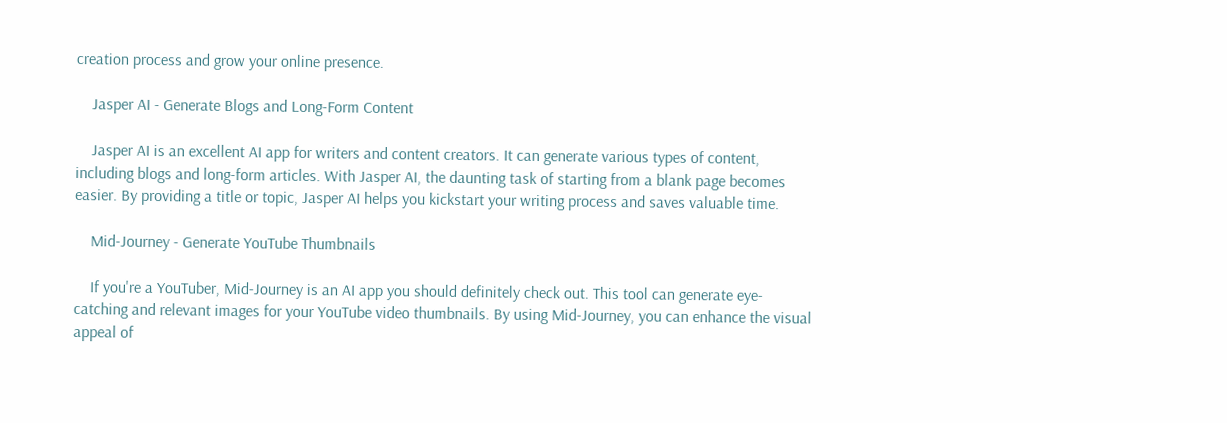creation process and grow your online presence.

    Jasper AI - Generate Blogs and Long-Form Content

    Jasper AI is an excellent AI app for writers and content creators. It can generate various types of content, including blogs and long-form articles. With Jasper AI, the daunting task of starting from a blank page becomes easier. By providing a title or topic, Jasper AI helps you kickstart your writing process and saves valuable time.

    Mid-Journey - Generate YouTube Thumbnails

    If you're a YouTuber, Mid-Journey is an AI app you should definitely check out. This tool can generate eye-catching and relevant images for your YouTube video thumbnails. By using Mid-Journey, you can enhance the visual appeal of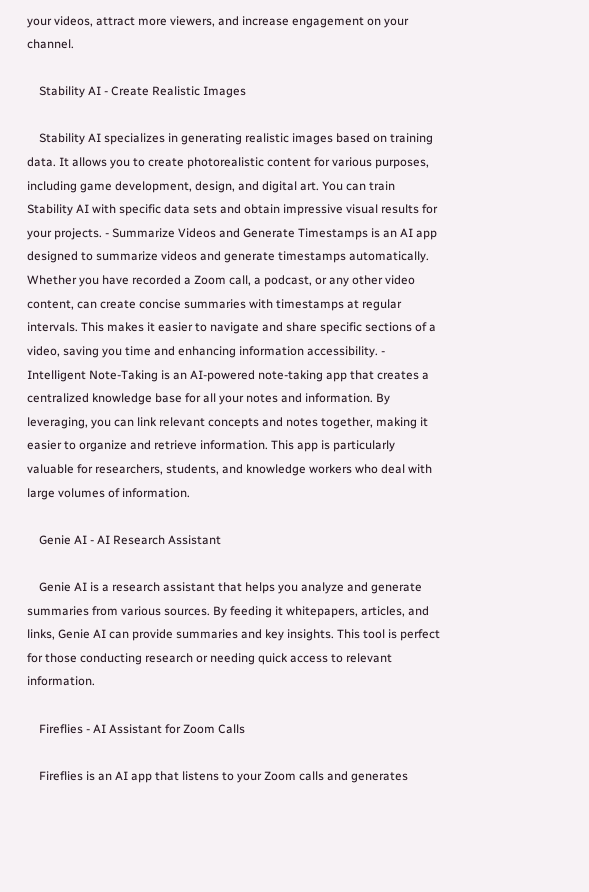your videos, attract more viewers, and increase engagement on your channel.

    Stability AI - Create Realistic Images

    Stability AI specializes in generating realistic images based on training data. It allows you to create photorealistic content for various purposes, including game development, design, and digital art. You can train Stability AI with specific data sets and obtain impressive visual results for your projects. - Summarize Videos and Generate Timestamps is an AI app designed to summarize videos and generate timestamps automatically. Whether you have recorded a Zoom call, a podcast, or any other video content, can create concise summaries with timestamps at regular intervals. This makes it easier to navigate and share specific sections of a video, saving you time and enhancing information accessibility. - Intelligent Note-Taking is an AI-powered note-taking app that creates a centralized knowledge base for all your notes and information. By leveraging, you can link relevant concepts and notes together, making it easier to organize and retrieve information. This app is particularly valuable for researchers, students, and knowledge workers who deal with large volumes of information.

    Genie AI - AI Research Assistant

    Genie AI is a research assistant that helps you analyze and generate summaries from various sources. By feeding it whitepapers, articles, and links, Genie AI can provide summaries and key insights. This tool is perfect for those conducting research or needing quick access to relevant information.

    Fireflies - AI Assistant for Zoom Calls

    Fireflies is an AI app that listens to your Zoom calls and generates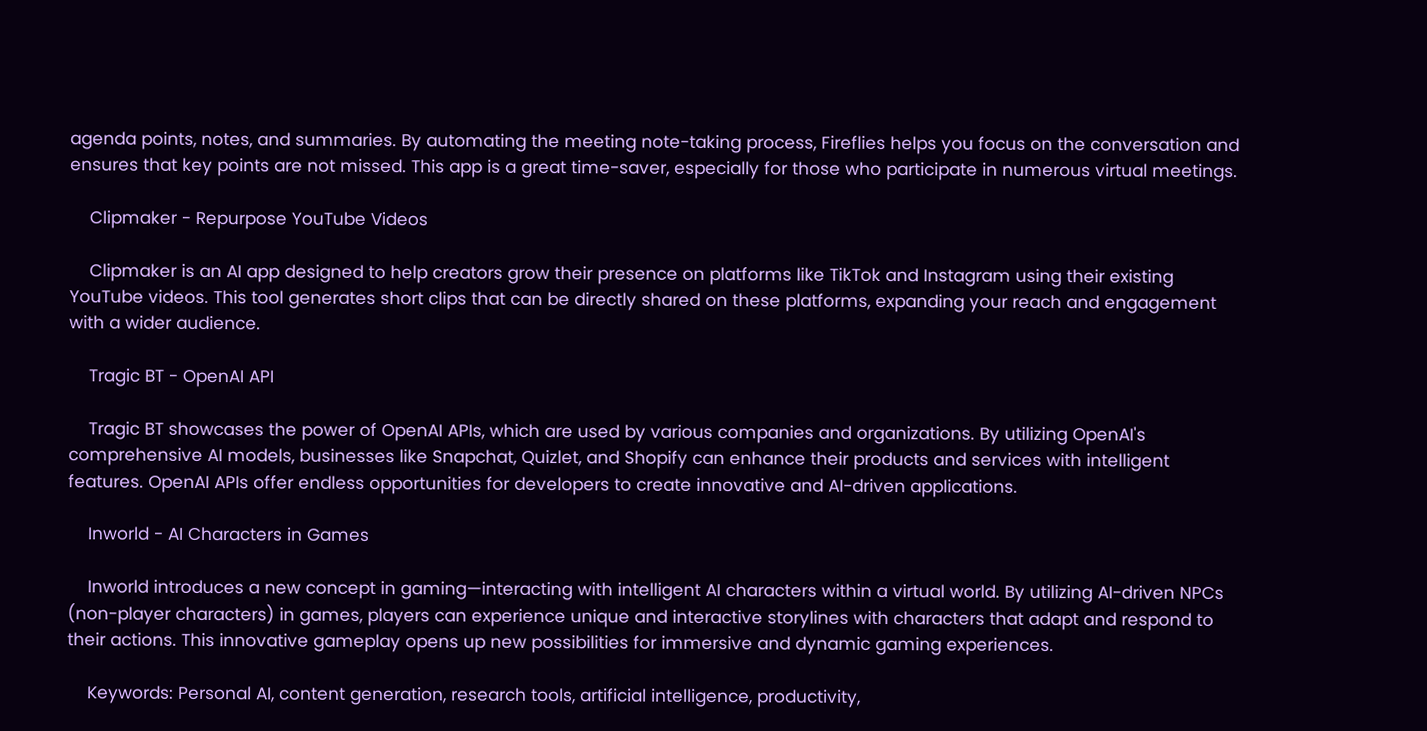agenda points, notes, and summaries. By automating the meeting note-taking process, Fireflies helps you focus on the conversation and ensures that key points are not missed. This app is a great time-saver, especially for those who participate in numerous virtual meetings.

    Clipmaker - Repurpose YouTube Videos

    Clipmaker is an AI app designed to help creators grow their presence on platforms like TikTok and Instagram using their existing YouTube videos. This tool generates short clips that can be directly shared on these platforms, expanding your reach and engagement with a wider audience.

    Tragic BT - OpenAI API

    Tragic BT showcases the power of OpenAI APIs, which are used by various companies and organizations. By utilizing OpenAI's comprehensive AI models, businesses like Snapchat, Quizlet, and Shopify can enhance their products and services with intelligent features. OpenAI APIs offer endless opportunities for developers to create innovative and AI-driven applications.

    Inworld - AI Characters in Games

    Inworld introduces a new concept in gaming—interacting with intelligent AI characters within a virtual world. By utilizing AI-driven NPCs (non-player characters) in games, players can experience unique and interactive storylines with characters that adapt and respond to their actions. This innovative gameplay opens up new possibilities for immersive and dynamic gaming experiences.

    Keywords: Personal AI, content generation, research tools, artificial intelligence, productivity,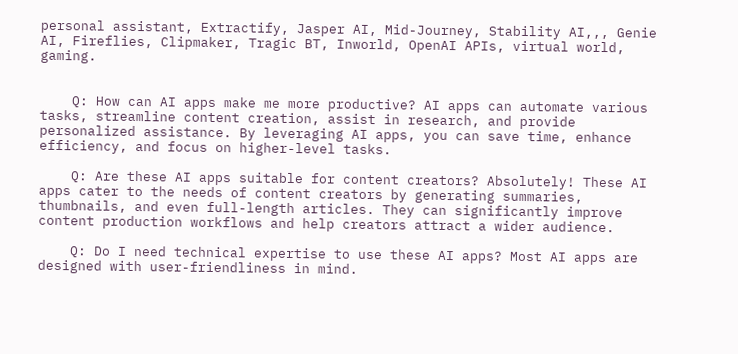personal assistant, Extractify, Jasper AI, Mid-Journey, Stability AI,,, Genie AI, Fireflies, Clipmaker, Tragic BT, Inworld, OpenAI APIs, virtual world, gaming.


    Q: How can AI apps make me more productive? AI apps can automate various tasks, streamline content creation, assist in research, and provide personalized assistance. By leveraging AI apps, you can save time, enhance efficiency, and focus on higher-level tasks.

    Q: Are these AI apps suitable for content creators? Absolutely! These AI apps cater to the needs of content creators by generating summaries, thumbnails, and even full-length articles. They can significantly improve content production workflows and help creators attract a wider audience.

    Q: Do I need technical expertise to use these AI apps? Most AI apps are designed with user-friendliness in mind.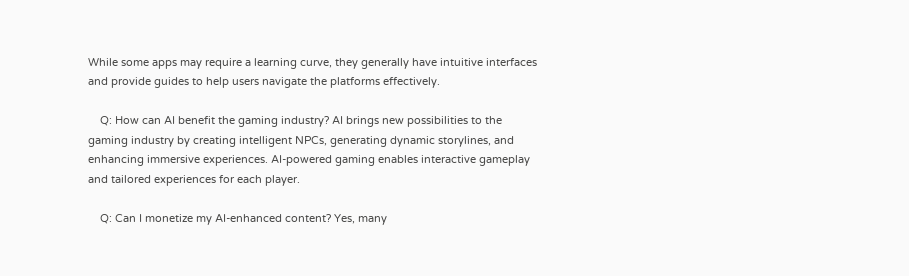While some apps may require a learning curve, they generally have intuitive interfaces and provide guides to help users navigate the platforms effectively.

    Q: How can AI benefit the gaming industry? AI brings new possibilities to the gaming industry by creating intelligent NPCs, generating dynamic storylines, and enhancing immersive experiences. AI-powered gaming enables interactive gameplay and tailored experiences for each player.

    Q: Can I monetize my AI-enhanced content? Yes, many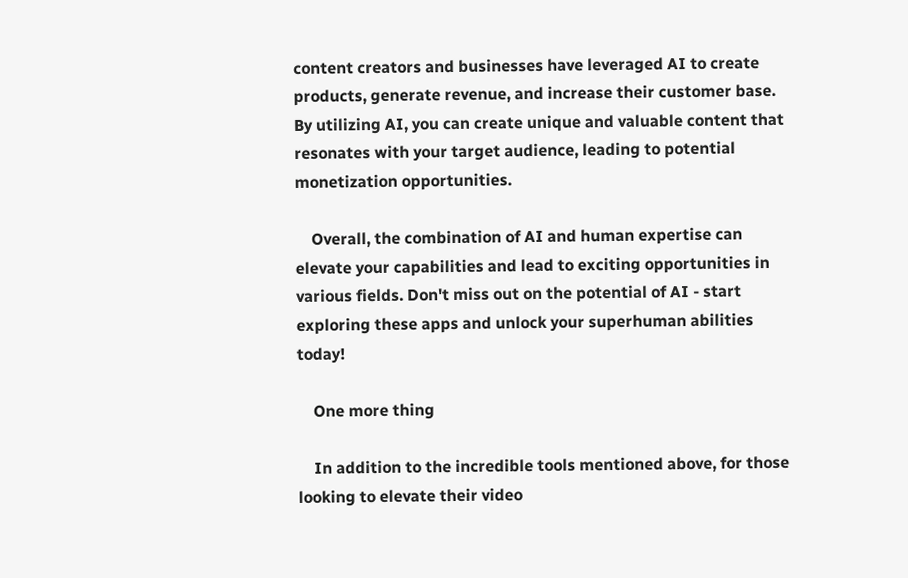content creators and businesses have leveraged AI to create products, generate revenue, and increase their customer base. By utilizing AI, you can create unique and valuable content that resonates with your target audience, leading to potential monetization opportunities.

    Overall, the combination of AI and human expertise can elevate your capabilities and lead to exciting opportunities in various fields. Don't miss out on the potential of AI - start exploring these apps and unlock your superhuman abilities today!

    One more thing

    In addition to the incredible tools mentioned above, for those looking to elevate their video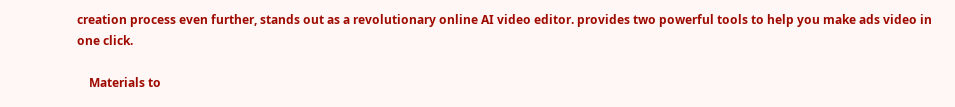creation process even further, stands out as a revolutionary online AI video editor. provides two powerful tools to help you make ads video in one click.

    Materials to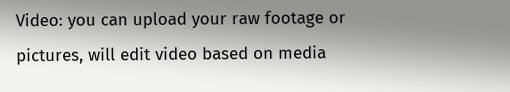Video: you can upload your raw footage or pictures, will edit video based on media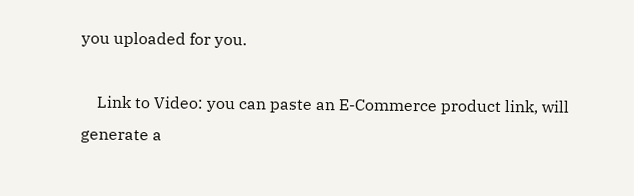you uploaded for you.

    Link to Video: you can paste an E-Commerce product link, will generate a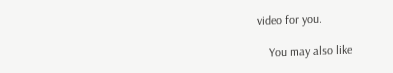video for you.

    You may also like